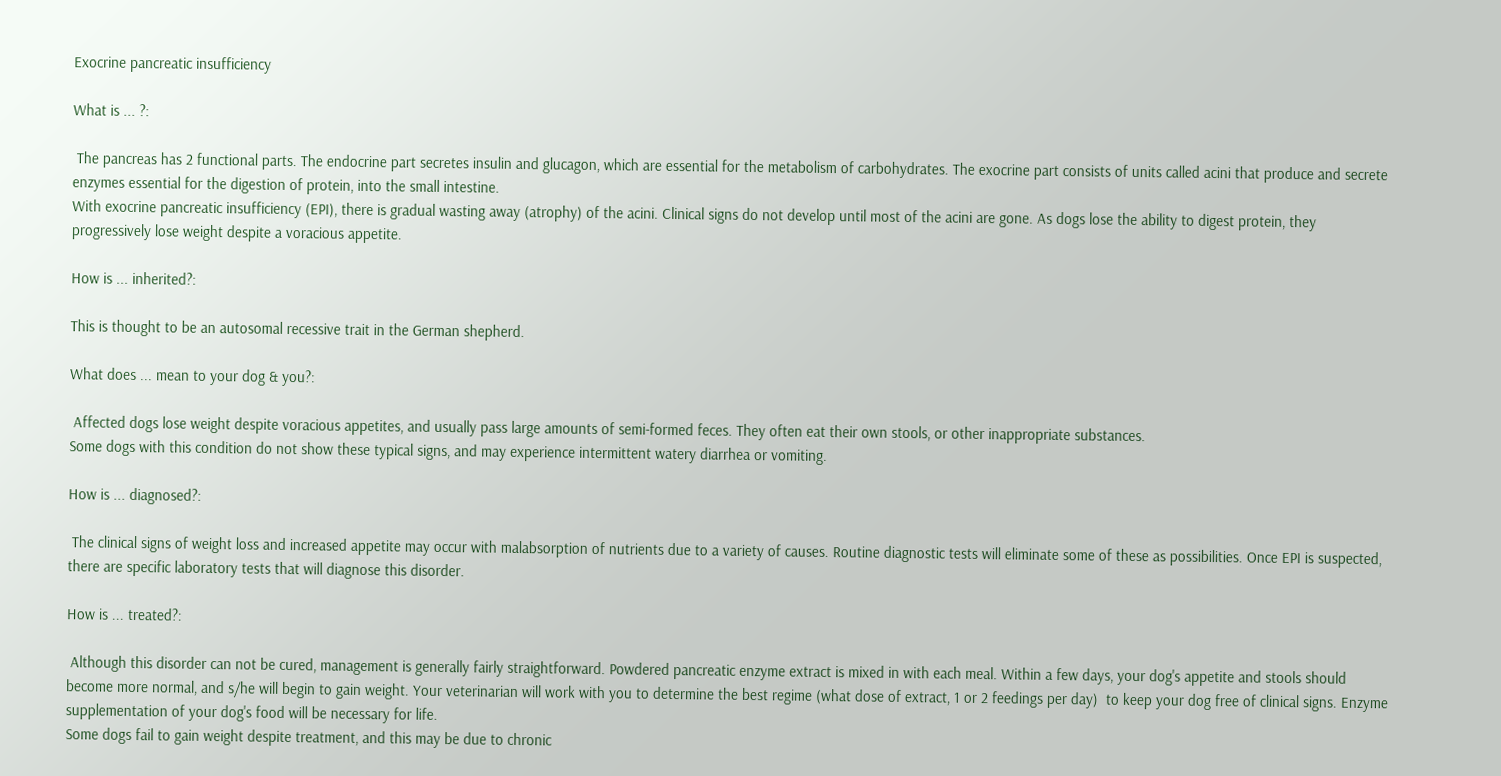Exocrine pancreatic insufficiency

What is ... ?:

 The pancreas has 2 functional parts. The endocrine part secretes insulin and glucagon, which are essential for the metabolism of carbohydrates. The exocrine part consists of units called acini that produce and secrete enzymes essential for the digestion of protein, into the small intestine.
With exocrine pancreatic insufficiency (EPI), there is gradual wasting away (atrophy) of the acini. Clinical signs do not develop until most of the acini are gone. As dogs lose the ability to digest protein, they progressively lose weight despite a voracious appetite.

How is ... inherited?:

This is thought to be an autosomal recessive trait in the German shepherd.

What does ... mean to your dog & you?:

 Affected dogs lose weight despite voracious appetites, and usually pass large amounts of semi-formed feces. They often eat their own stools, or other inappropriate substances.
Some dogs with this condition do not show these typical signs, and may experience intermittent watery diarrhea or vomiting.

How is ... diagnosed?:

 The clinical signs of weight loss and increased appetite may occur with malabsorption of nutrients due to a variety of causes. Routine diagnostic tests will eliminate some of these as possibilities. Once EPI is suspected, there are specific laboratory tests that will diagnose this disorder.

How is ... treated?:

 Although this disorder can not be cured, management is generally fairly straightforward. Powdered pancreatic enzyme extract is mixed in with each meal. Within a few days, your dog's appetite and stools should become more normal, and s/he will begin to gain weight. Your veterinarian will work with you to determine the best regime (what dose of extract, 1 or 2 feedings per day)  to keep your dog free of clinical signs. Enzyme supplementation of your dog's food will be necessary for life.
Some dogs fail to gain weight despite treatment, and this may be due to chronic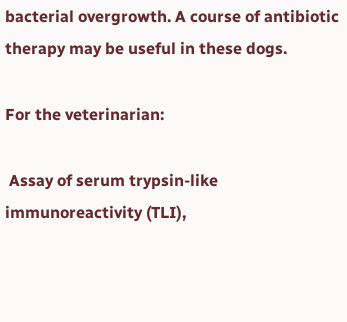bacterial overgrowth. A course of antibiotic therapy may be useful in these dogs.

For the veterinarian:

 Assay of serum trypsin-like immunoreactivity (TLI),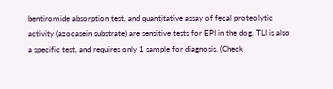bentiromide absorption test, and quantitative assay of fecal proteolytic activity (azocasein substrate) are sensitive tests for EPI in the dog. TLI is also a specific test, and requires only 1 sample for diagnosis. (Check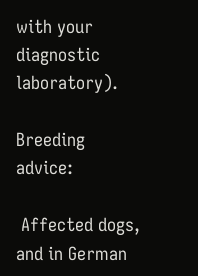with your diagnostic laboratory).

Breeding advice:

 Affected dogs, and in German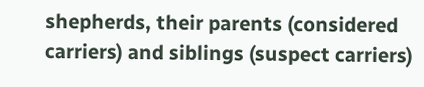shepherds, their parents (considered carriers) and siblings (suspect carriers)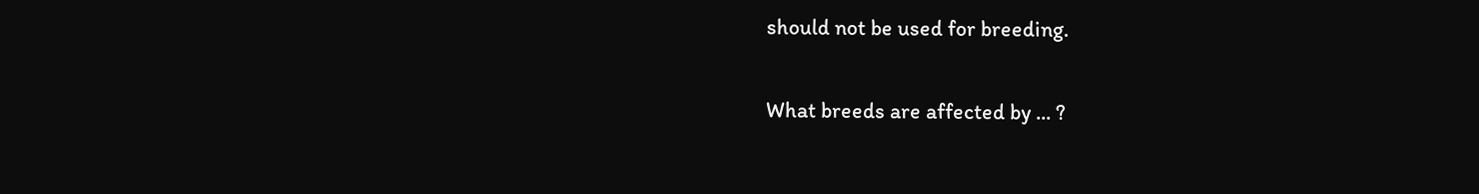should not be used for breeding.

What breeds are affected by ... ?